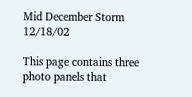Mid December Storm 12/18/02

This page contains three photo panels that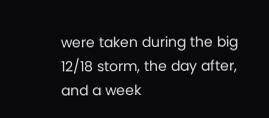were taken during the big 12/18 storm, the day after, and a week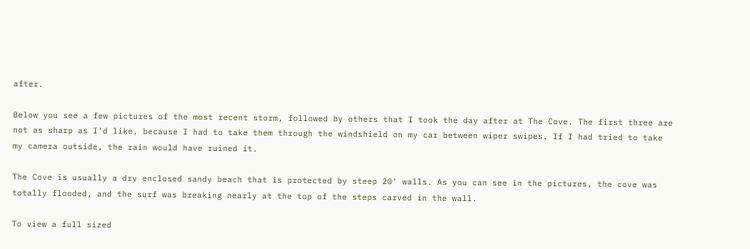after.

Below you see a few pictures of the most recent storm, followed by others that I took the day after at The Cove. The first three are not as sharp as I'd like, because I had to take them through the windshield on my car between wiper swipes. If I had tried to take my camera outside, the rain would have ruined it.

The Cove is usually a dry enclosed sandy beach that is protected by steep 20' walls. As you can see in the pictures, the cove was totally flooded, and the surf was breaking nearly at the top of the steps carved in the wall.

To view a full sized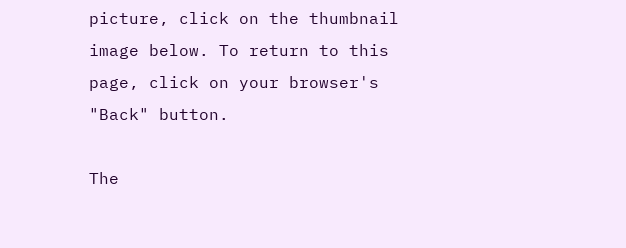picture, click on the thumbnail image below. To return to this page, click on your browser's "Back" button.

The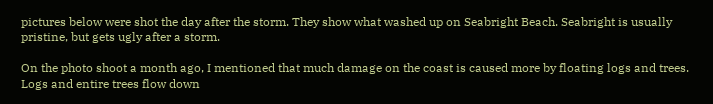pictures below were shot the day after the storm. They show what washed up on Seabright Beach. Seabright is usually pristine, but gets ugly after a storm.

On the photo shoot a month ago, I mentioned that much damage on the coast is caused more by floating logs and trees. Logs and entire trees flow down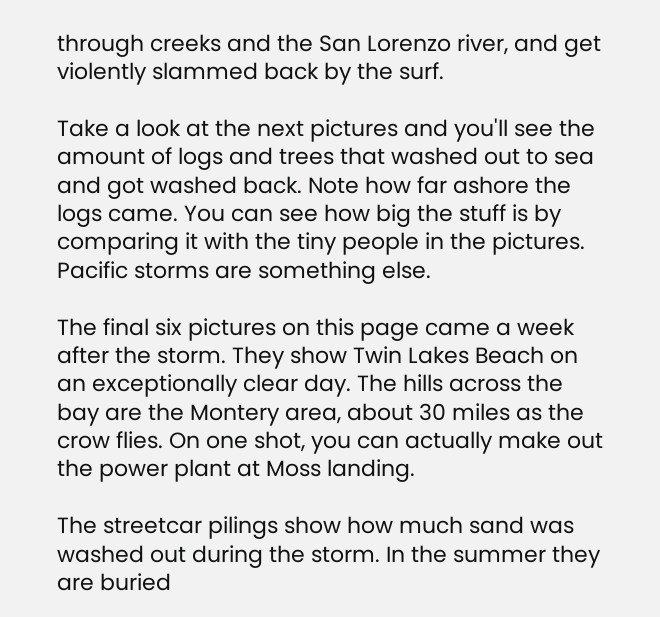through creeks and the San Lorenzo river, and get violently slammed back by the surf.

Take a look at the next pictures and you'll see the amount of logs and trees that washed out to sea and got washed back. Note how far ashore the logs came. You can see how big the stuff is by comparing it with the tiny people in the pictures. Pacific storms are something else.

The final six pictures on this page came a week after the storm. They show Twin Lakes Beach on an exceptionally clear day. The hills across the bay are the Montery area, about 30 miles as the crow flies. On one shot, you can actually make out the power plant at Moss landing.

The streetcar pilings show how much sand was washed out during the storm. In the summer they are buried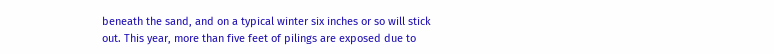beneath the sand, and on a typical winter six inches or so will stick out. This year, more than five feet of pilings are exposed due to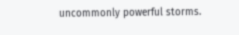uncommonly powerful storms.